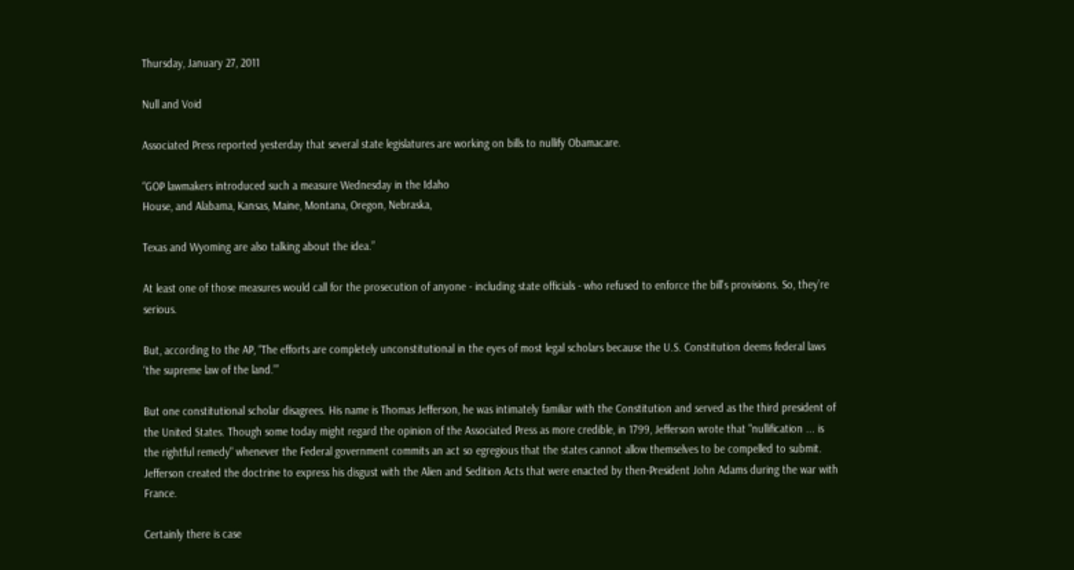Thursday, January 27, 2011

Null and Void

Associated Press reported yesterday that several state legislatures are working on bills to nullify Obamacare.

“GOP lawmakers introduced such a measure Wednesday in the Idaho
House, and Alabama, Kansas, Maine, Montana, Oregon, Nebraska,

Texas and Wyoming are also talking about the idea.”

At least one of those measures would call for the prosecution of anyone - including state officials - who refused to enforce the bill’s provisions. So, they’re serious.

But, according to the AP, “The efforts are completely unconstitutional in the eyes of most legal scholars because the U.S. Constitution deems federal laws ‘the supreme law of the land.’”

But one constitutional scholar disagrees. His name is Thomas Jefferson, he was intimately familiar with the Constitution and served as the third president of the United States. Though some today might regard the opinion of the Associated Press as more credible, in 1799, Jefferson wrote that "nullification ... is the rightful remedy" whenever the Federal government commits an act so egregious that the states cannot allow themselves to be compelled to submit. Jefferson created the doctrine to express his disgust with the Alien and Sedition Acts that were enacted by then-President John Adams during the war with France.

Certainly there is case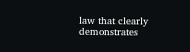law that clearly demonstrates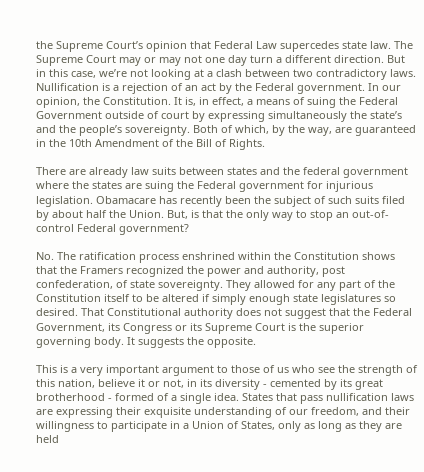the Supreme Court’s opinion that Federal Law supercedes state law. The Supreme Court may or may not one day turn a different direction. But in this case, we’re not looking at a clash between two contradictory laws. Nullification is a rejection of an act by the Federal government. In our opinion, the Constitution. It is, in effect, a means of suing the Federal Government outside of court by expressing simultaneously the state’s and the people’s sovereignty. Both of which, by the way, are guaranteed in the 10th Amendment of the Bill of Rights.

There are already law suits between states and the federal government where the states are suing the Federal government for injurious legislation. Obamacare has recently been the subject of such suits filed by about half the Union. But, is that the only way to stop an out-of-control Federal government?

No. The ratification process enshrined within the Constitution shows that the Framers recognized the power and authority, post confederation, of state sovereignty. They allowed for any part of the Constitution itself to be altered if simply enough state legislatures so desired. That Constitutional authority does not suggest that the Federal Government, its Congress or its Supreme Court is the superior governing body. It suggests the opposite.

This is a very important argument to those of us who see the strength of this nation, believe it or not, in its diversity - cemented by its great brotherhood - formed of a single idea. States that pass nullification laws are expressing their exquisite understanding of our freedom, and their willingness to participate in a Union of States, only as long as they are held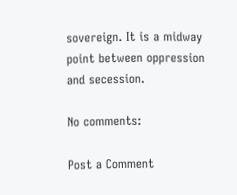sovereign. It is a midway point between oppression and secession.

No comments:

Post a Comment